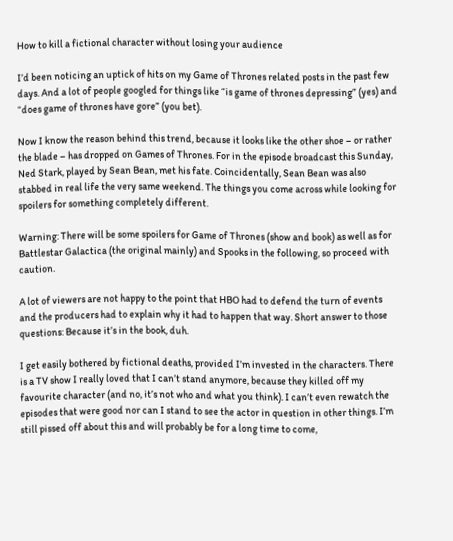How to kill a fictional character without losing your audience

I’d been noticing an uptick of hits on my Game of Thrones related posts in the past few days. And a lot of people googled for things like “is game of thrones depressing” (yes) and “does game of thrones have gore” (you bet).

Now I know the reason behind this trend, because it looks like the other shoe – or rather the blade – has dropped on Games of Thrones. For in the episode broadcast this Sunday, Ned Stark, played by Sean Bean, met his fate. Coincidentally, Sean Bean was also stabbed in real life the very same weekend. The things you come across while looking for spoilers for something completely different.

Warning: There will be some spoilers for Game of Thrones (show and book) as well as for Battlestar Galactica (the original mainly) and Spooks in the following, so proceed with caution.

A lot of viewers are not happy to the point that HBO had to defend the turn of events and the producers had to explain why it had to happen that way. Short answer to those questions: Because it’s in the book, duh.

I get easily bothered by fictional deaths, provided I’m invested in the characters. There is a TV show I really loved that I can’t stand anymore, because they killed off my favourite character (and no, it’s not who and what you think). I can’t even rewatch the episodes that were good nor can I stand to see the actor in question in other things. I’m still pissed off about this and will probably be for a long time to come,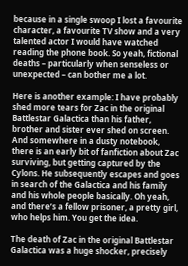because in a single swoop I lost a favourite character, a favourite TV show and a very talented actor I would have watched reading the phone book. So yeah, fictional deaths – particularly when senseless or unexpected – can bother me a lot.

Here is another example: I have probably shed more tears for Zac in the original Battlestar Galactica than his father, brother and sister ever shed on screen. And somewhere in a dusty notebook, there is an early bit of fanfiction about Zac surviving, but getting captured by the Cylons. He subsequently escapes and goes in search of the Galactica and his family and his whole people basically. Oh yeah, and there’s a fellow prisoner, a pretty girl, who helps him. You get the idea.

The death of Zac in the original Battlestar Galactica was a huge shocker, precisely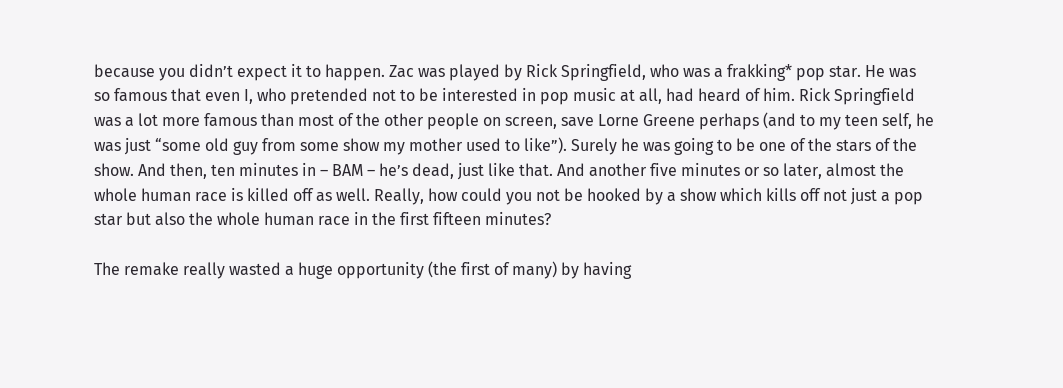because you didn’t expect it to happen. Zac was played by Rick Springfield, who was a frakking* pop star. He was so famous that even I, who pretended not to be interested in pop music at all, had heard of him. Rick Springfield was a lot more famous than most of the other people on screen, save Lorne Greene perhaps (and to my teen self, he was just “some old guy from some show my mother used to like”). Surely he was going to be one of the stars of the show. And then, ten minutes in – BAM – he’s dead, just like that. And another five minutes or so later, almost the whole human race is killed off as well. Really, how could you not be hooked by a show which kills off not just a pop star but also the whole human race in the first fifteen minutes?

The remake really wasted a huge opportunity (the first of many) by having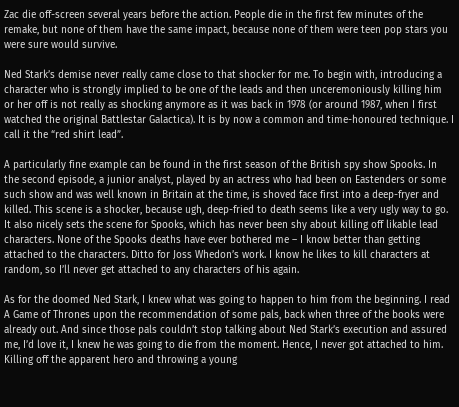Zac die off-screen several years before the action. People die in the first few minutes of the remake, but none of them have the same impact, because none of them were teen pop stars you were sure would survive.

Ned Stark’s demise never really came close to that shocker for me. To begin with, introducing a character who is strongly implied to be one of the leads and then unceremoniously killing him or her off is not really as shocking anymore as it was back in 1978 (or around 1987, when I first watched the original Battlestar Galactica). It is by now a common and time-honoured technique. I call it the “red shirt lead”.

A particularly fine example can be found in the first season of the British spy show Spooks. In the second episode, a junior analyst, played by an actress who had been on Eastenders or some such show and was well known in Britain at the time, is shoved face first into a deep-fryer and killed. This scene is a shocker, because ugh, deep-fried to death seems like a very ugly way to go. It also nicely sets the scene for Spooks, which has never been shy about killing off likable lead characters. None of the Spooks deaths have ever bothered me – I know better than getting attached to the characters. Ditto for Joss Whedon’s work. I know he likes to kill characters at random, so I’ll never get attached to any characters of his again.

As for the doomed Ned Stark, I knew what was going to happen to him from the beginning. I read A Game of Thrones upon the recommendation of some pals, back when three of the books were already out. And since those pals couldn’t stop talking about Ned Stark’s execution and assured me, I’d love it, I knew he was going to die from the moment. Hence, I never got attached to him. Killing off the apparent hero and throwing a young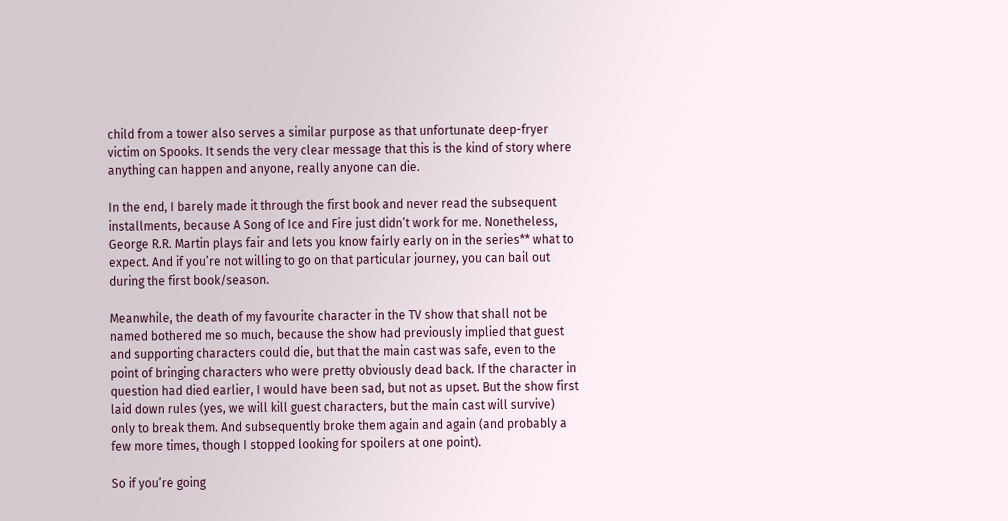child from a tower also serves a similar purpose as that unfortunate deep-fryer victim on Spooks. It sends the very clear message that this is the kind of story where anything can happen and anyone, really anyone can die.

In the end, I barely made it through the first book and never read the subsequent installments, because A Song of Ice and Fire just didn’t work for me. Nonetheless, George R.R. Martin plays fair and lets you know fairly early on in the series** what to expect. And if you’re not willing to go on that particular journey, you can bail out during the first book/season.

Meanwhile, the death of my favourite character in the TV show that shall not be named bothered me so much, because the show had previously implied that guest and supporting characters could die, but that the main cast was safe, even to the point of bringing characters who were pretty obviously dead back. If the character in question had died earlier, I would have been sad, but not as upset. But the show first laid down rules (yes, we will kill guest characters, but the main cast will survive) only to break them. And subsequently broke them again and again (and probably a few more times, though I stopped looking for spoilers at one point).

So if you’re going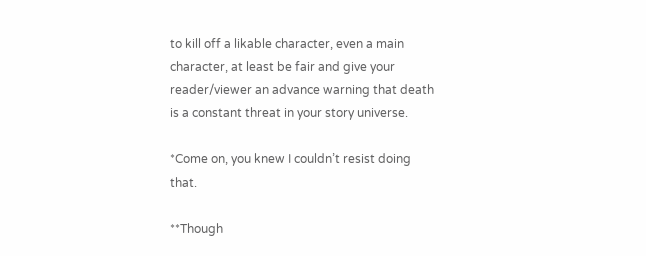to kill off a likable character, even a main character, at least be fair and give your reader/viewer an advance warning that death is a constant threat in your story universe.

*Come on, you knew I couldn’t resist doing that.

**Though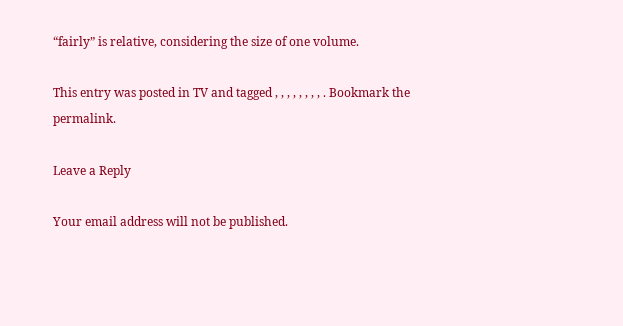“fairly” is relative, considering the size of one volume.

This entry was posted in TV and tagged , , , , , , , , . Bookmark the permalink.

Leave a Reply

Your email address will not be published.